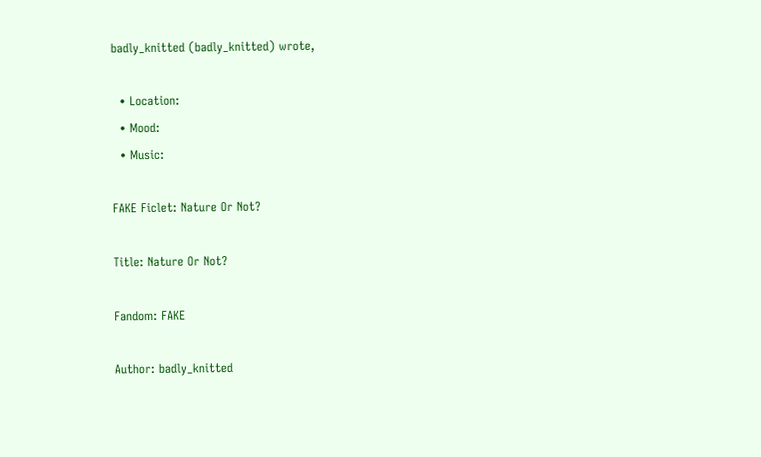badly_knitted (badly_knitted) wrote,

  • Location:
  • Mood:
  • Music:

FAKE Ficlet: Nature Or Not?

Title: Nature Or Not?

Fandom: FAKE

Author: badly_knitted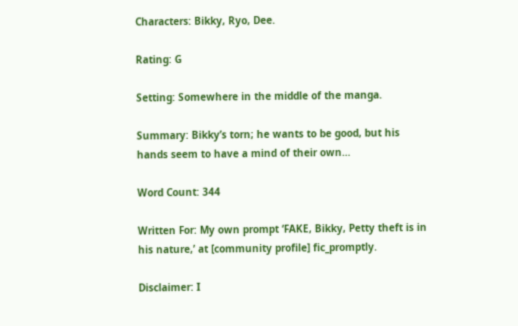Characters: Bikky, Ryo, Dee.

Rating: G

Setting: Somewhere in the middle of the manga.

Summary: Bikky’s torn; he wants to be good, but his hands seem to have a mind of their own…

Word Count: 344

Written For: My own prompt ‘FAKE, Bikky, Petty theft is in his nature,’ at [community profile] fic_promptly.

Disclaimer: I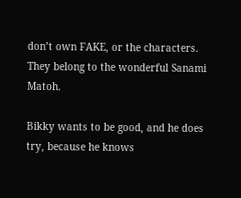don’t own FAKE, or the characters. They belong to the wonderful Sanami Matoh.

Bikky wants to be good, and he does try, because he knows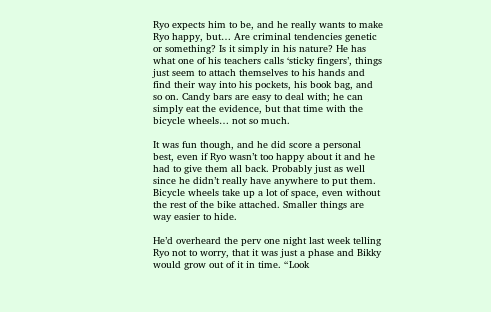Ryo expects him to be, and he really wants to make Ryo happy, but… Are criminal tendencies genetic or something? Is it simply in his nature? He has what one of his teachers calls ‘sticky fingers’, things just seem to attach themselves to his hands and find their way into his pockets, his book bag, and so on. Candy bars are easy to deal with; he can simply eat the evidence, but that time with the bicycle wheels… not so much.

It was fun though, and he did score a personal best, even if Ryo wasn’t too happy about it and he had to give them all back. Probably just as well since he didn’t really have anywhere to put them. Bicycle wheels take up a lot of space, even without the rest of the bike attached. Smaller things are way easier to hide.

He’d overheard the perv one night last week telling Ryo not to worry, that it was just a phase and Bikky would grow out of it in time. “Look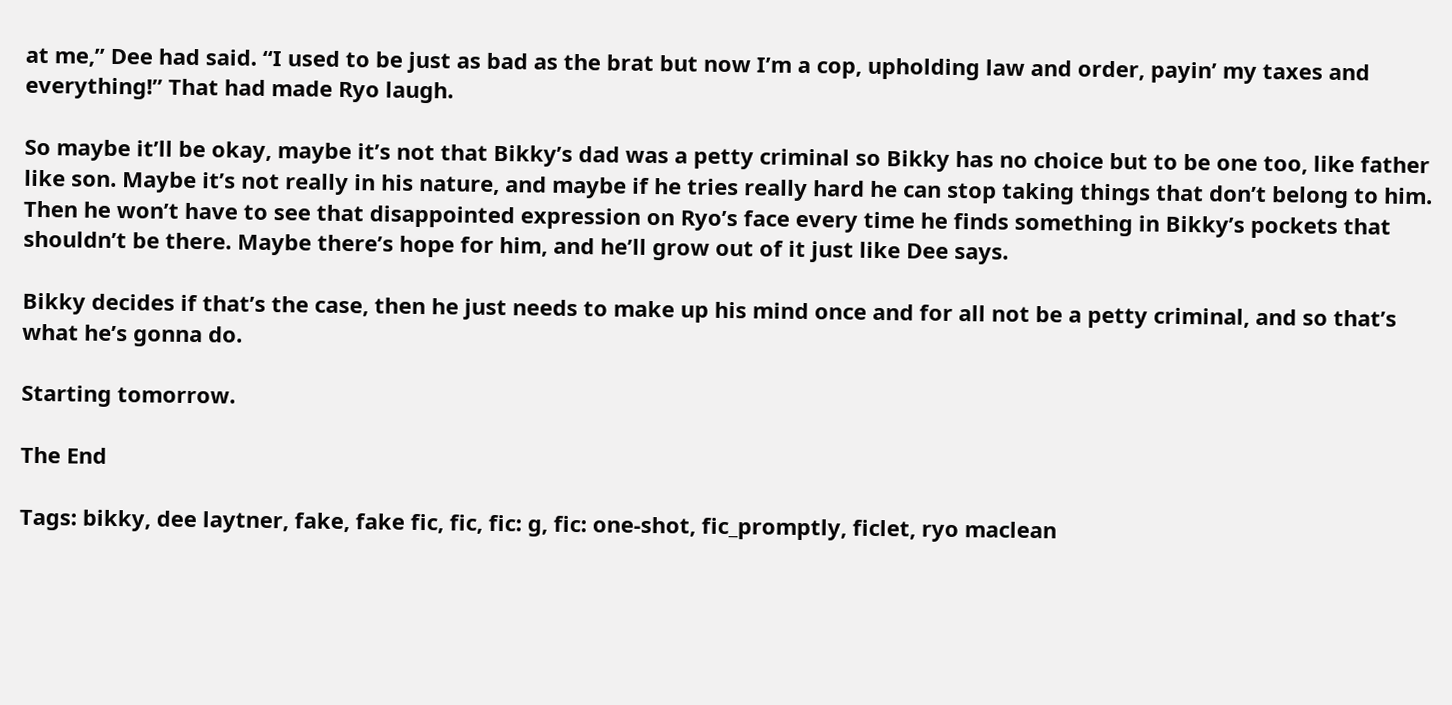at me,” Dee had said. “I used to be just as bad as the brat but now I’m a cop, upholding law and order, payin’ my taxes and everything!” That had made Ryo laugh.

So maybe it’ll be okay, maybe it’s not that Bikky’s dad was a petty criminal so Bikky has no choice but to be one too, like father like son. Maybe it’s not really in his nature, and maybe if he tries really hard he can stop taking things that don’t belong to him. Then he won’t have to see that disappointed expression on Ryo’s face every time he finds something in Bikky’s pockets that shouldn’t be there. Maybe there’s hope for him, and he’ll grow out of it just like Dee says.

Bikky decides if that’s the case, then he just needs to make up his mind once and for all not be a petty criminal, and so that’s what he’s gonna do.

Starting tomorrow.

The End

Tags: bikky, dee laytner, fake, fake fic, fic, fic: g, fic: one-shot, fic_promptly, ficlet, ryo maclean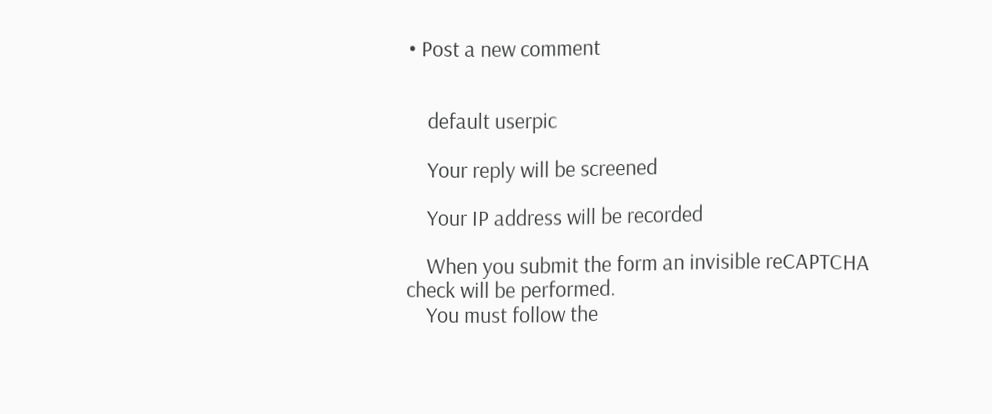• Post a new comment


    default userpic

    Your reply will be screened

    Your IP address will be recorded

    When you submit the form an invisible reCAPTCHA check will be performed.
    You must follow the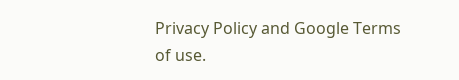Privacy Policy and Google Terms of use.